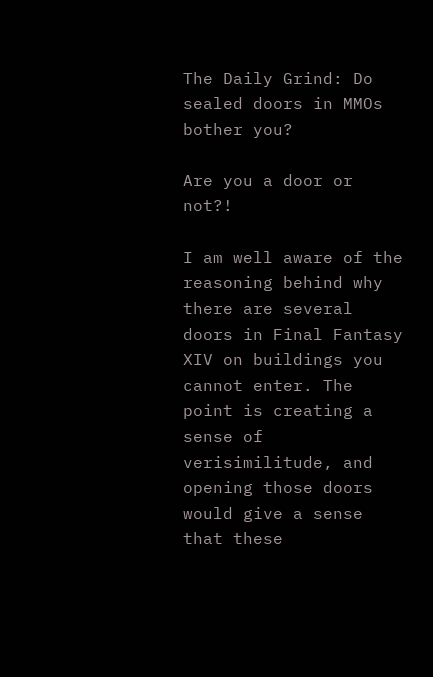The Daily Grind: Do sealed doors in MMOs bother you?

Are you a door or not?!

I am well aware of the reasoning behind why there are several doors in Final Fantasy XIV on buildings you cannot enter. The point is creating a sense of verisimilitude, and opening those doors would give a sense that these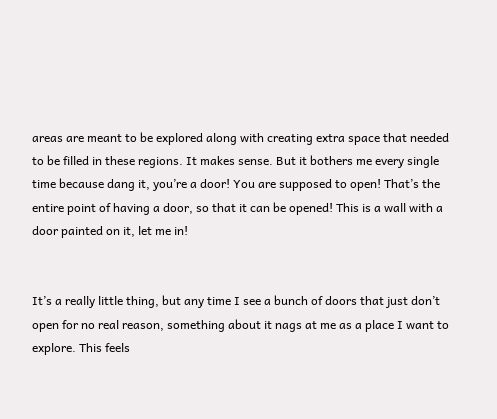areas are meant to be explored along with creating extra space that needed to be filled in these regions. It makes sense. But it bothers me every single time because dang it, you’re a door! You are supposed to open! That’s the entire point of having a door, so that it can be opened! This is a wall with a door painted on it, let me in!


It’s a really little thing, but any time I see a bunch of doors that just don’t open for no real reason, something about it nags at me as a place I want to explore. This feels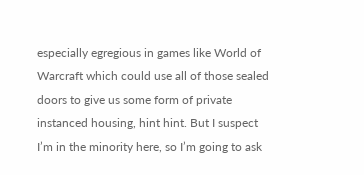especially egregious in games like World of Warcraft which could use all of those sealed doors to give us some form of private instanced housing, hint hint. But I suspect I’m in the minority here, so I’m going to ask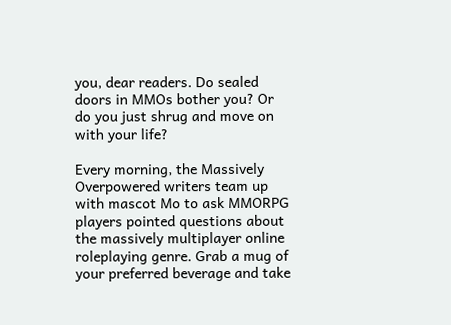you, dear readers. Do sealed doors in MMOs bother you? Or do you just shrug and move on with your life?

Every morning, the Massively Overpowered writers team up with mascot Mo to ask MMORPG players pointed questions about the massively multiplayer online roleplaying genre. Grab a mug of your preferred beverage and take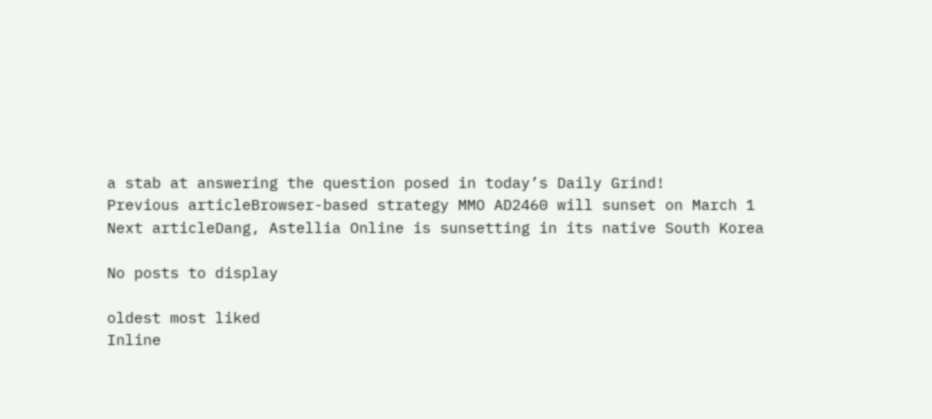a stab at answering the question posed in today’s Daily Grind!
Previous articleBrowser-based strategy MMO AD2460 will sunset on March 1
Next articleDang, Astellia Online is sunsetting in its native South Korea

No posts to display

oldest most liked
Inline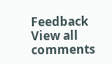Feedback
View all comments